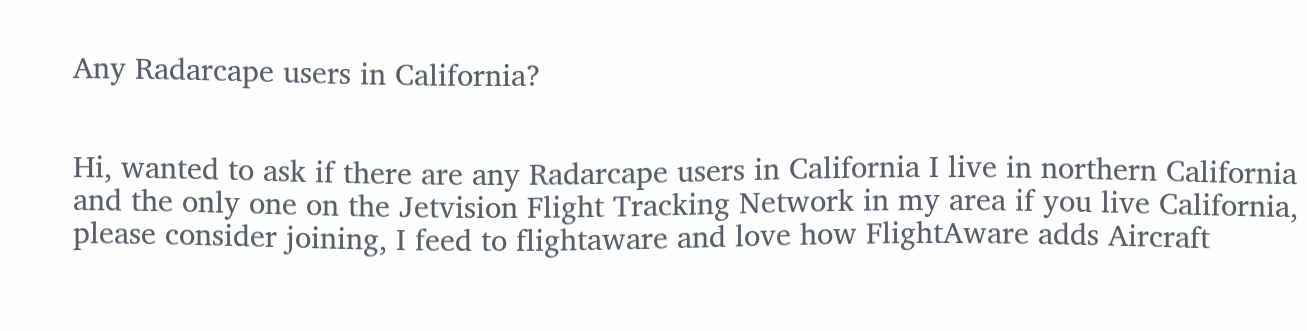Any Radarcape users in California?


Hi, wanted to ask if there are any Radarcape users in California I live in northern California and the only one on the Jetvision Flight Tracking Network in my area if you live California, please consider joining, I feed to flightaware and love how FlightAware adds Aircraft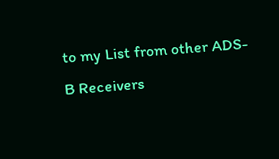to my List from other ADS-B Receivers